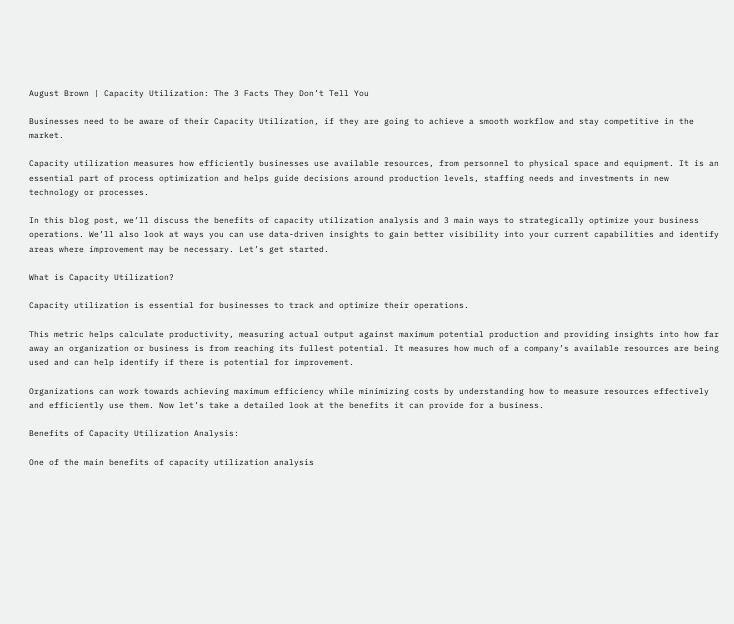August Brown | Capacity Utilization: The 3 Facts They Don’t Tell You

Businesses need to be aware of their Capacity Utilization, if they are going to achieve a smooth workflow and stay competitive in the market.

Capacity utilization measures how efficiently businesses use available resources, from personnel to physical space and equipment. It is an essential part of process optimization and helps guide decisions around production levels, staffing needs and investments in new technology or processes.

In this blog post, we’ll discuss the benefits of capacity utilization analysis and 3 main ways to strategically optimize your business operations. We’ll also look at ways you can use data-driven insights to gain better visibility into your current capabilities and identify areas where improvement may be necessary. Let’s get started.

What is Capacity Utilization?

Capacity utilization is essential for businesses to track and optimize their operations.

This metric helps calculate productivity, measuring actual output against maximum potential production and providing insights into how far away an organization or business is from reaching its fullest potential. It measures how much of a company’s available resources are being used and can help identify if there is potential for improvement.

Organizations can work towards achieving maximum efficiency while minimizing costs by understanding how to measure resources effectively and efficiently use them. Now let’s take a detailed look at the benefits it can provide for a business.

Benefits of Capacity Utilization Analysis:

One of the main benefits of capacity utilization analysis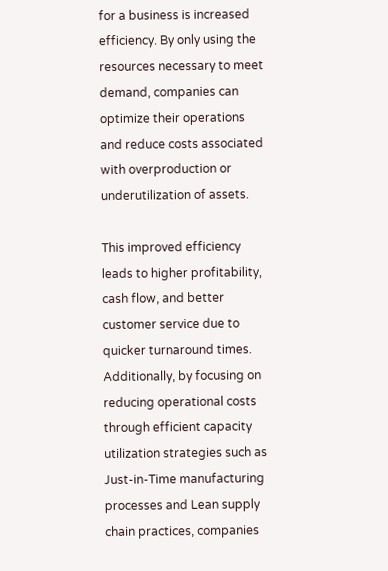for a business is increased efficiency. By only using the resources necessary to meet demand, companies can optimize their operations and reduce costs associated with overproduction or underutilization of assets.

This improved efficiency leads to higher profitability, cash flow, and better customer service due to quicker turnaround times. Additionally, by focusing on reducing operational costs through efficient capacity utilization strategies such as Just-in-Time manufacturing processes and Lean supply chain practices, companies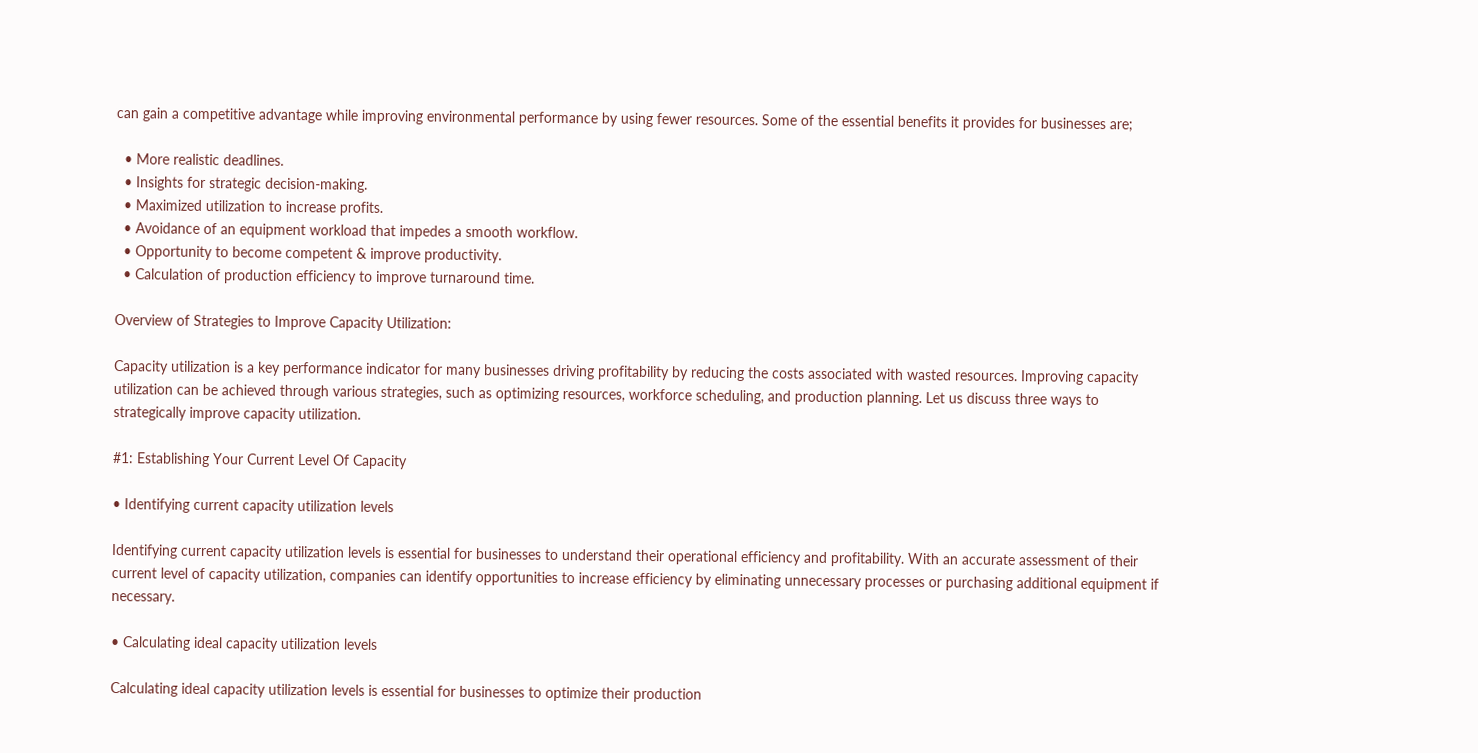can gain a competitive advantage while improving environmental performance by using fewer resources. Some of the essential benefits it provides for businesses are;

  • More realistic deadlines.
  • Insights for strategic decision-making.
  • Maximized utilization to increase profits.
  • Avoidance of an equipment workload that impedes a smooth workflow.
  • Opportunity to become competent & improve productivity.
  • Calculation of production efficiency to improve turnaround time.

Overview of Strategies to Improve Capacity Utilization:

Capacity utilization is a key performance indicator for many businesses driving profitability by reducing the costs associated with wasted resources. Improving capacity utilization can be achieved through various strategies, such as optimizing resources, workforce scheduling, and production planning. Let us discuss three ways to strategically improve capacity utilization.

#1: Establishing Your Current Level Of Capacity

• Identifying current capacity utilization levels

Identifying current capacity utilization levels is essential for businesses to understand their operational efficiency and profitability. With an accurate assessment of their current level of capacity utilization, companies can identify opportunities to increase efficiency by eliminating unnecessary processes or purchasing additional equipment if necessary.

• Calculating ideal capacity utilization levels

Calculating ideal capacity utilization levels is essential for businesses to optimize their production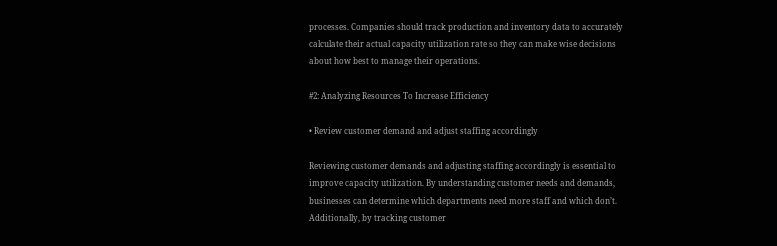processes. Companies should track production and inventory data to accurately calculate their actual capacity utilization rate so they can make wise decisions about how best to manage their operations.

#2: Analyzing Resources To Increase Efficiency

• Review customer demand and adjust staffing accordingly

Reviewing customer demands and adjusting staffing accordingly is essential to improve capacity utilization. By understanding customer needs and demands, businesses can determine which departments need more staff and which don’t. Additionally, by tracking customer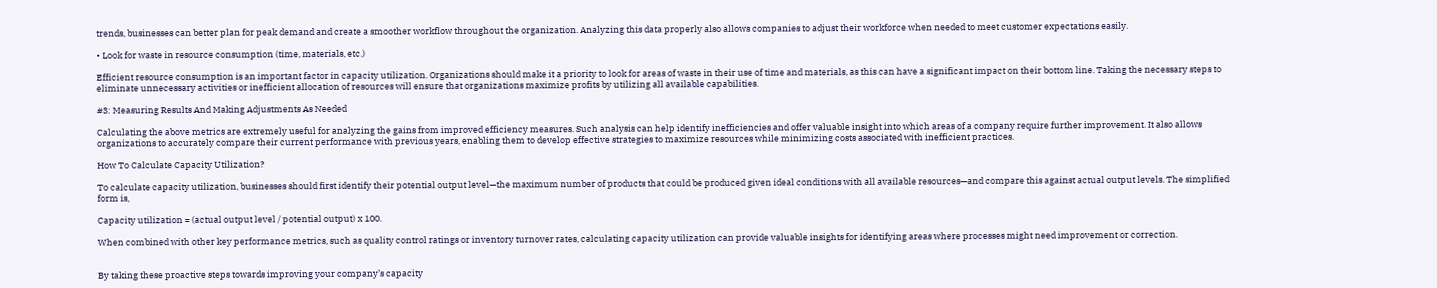trends, businesses can better plan for peak demand and create a smoother workflow throughout the organization. Analyzing this data properly also allows companies to adjust their workforce when needed to meet customer expectations easily.

• Look for waste in resource consumption (time, materials, etc.)

Efficient resource consumption is an important factor in capacity utilization. Organizations should make it a priority to look for areas of waste in their use of time and materials, as this can have a significant impact on their bottom line. Taking the necessary steps to eliminate unnecessary activities or inefficient allocation of resources will ensure that organizations maximize profits by utilizing all available capabilities.

#3: Measuring Results And Making Adjustments As Needed

Calculating the above metrics are extremely useful for analyzing the gains from improved efficiency measures. Such analysis can help identify inefficiencies and offer valuable insight into which areas of a company require further improvement. It also allows organizations to accurately compare their current performance with previous years, enabling them to develop effective strategies to maximize resources while minimizing costs associated with inefficient practices.

How To Calculate Capacity Utilization?

To calculate capacity utilization, businesses should first identify their potential output level—the maximum number of products that could be produced given ideal conditions with all available resources—and compare this against actual output levels. The simplified form is,

Capacity utilization = (actual output level / potential output) x 100.

When combined with other key performance metrics, such as quality control ratings or inventory turnover rates, calculating capacity utilization can provide valuable insights for identifying areas where processes might need improvement or correction.


By taking these proactive steps towards improving your company’s capacity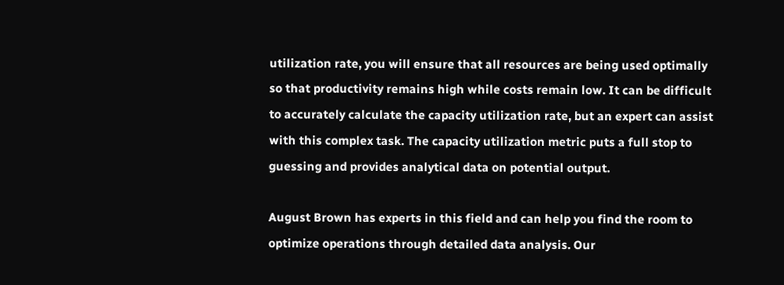utilization rate, you will ensure that all resources are being used optimally so that productivity remains high while costs remain low. It can be difficult to accurately calculate the capacity utilization rate, but an expert can assist with this complex task. The capacity utilization metric puts a full stop to guessing and provides analytical data on potential output.

August Brown has experts in this field and can help you find the room to optimize operations through detailed data analysis. Our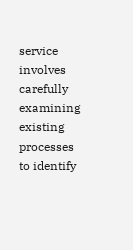service involves carefully examining existing processes to identify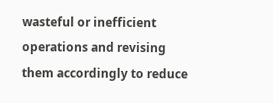wasteful or inefficient operations and revising them accordingly to reduce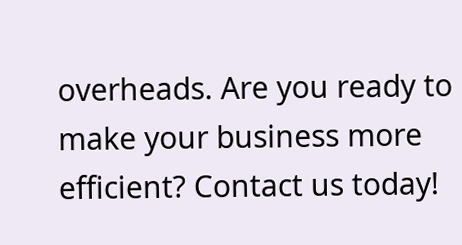overheads. Are you ready to make your business more efficient? Contact us today!